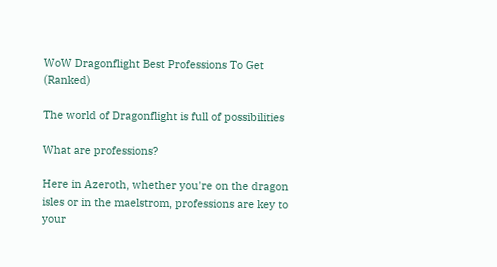WoW Dragonflight Best Professions To Get (Ranked)

The world of Dragonflight is full of possibilities

What are professions?

Here in Azeroth, whether you're on the dragon isles or in the maelstrom, professions are key to your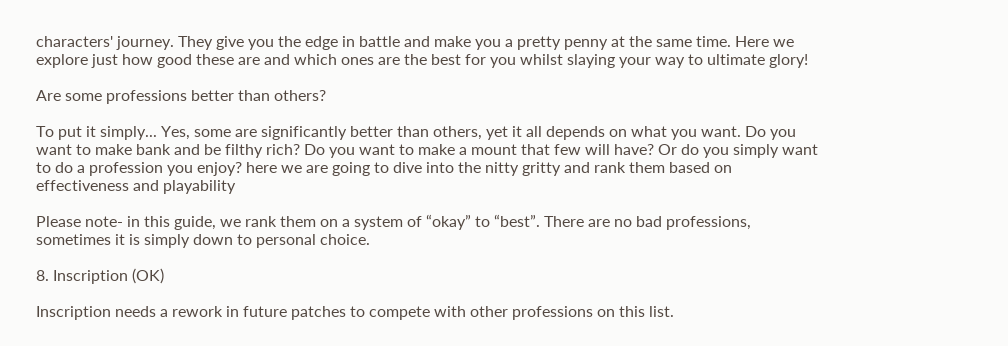characters' journey. They give you the edge in battle and make you a pretty penny at the same time. Here we explore just how good these are and which ones are the best for you whilst slaying your way to ultimate glory!

Are some professions better than others?

To put it simply... Yes, some are significantly better than others, yet it all depends on what you want. Do you want to make bank and be filthy rich? Do you want to make a mount that few will have? Or do you simply want to do a profession you enjoy? here we are going to dive into the nitty gritty and rank them based on effectiveness and playability

Please note- in this guide, we rank them on a system of “okay” to “best”. There are no bad professions, sometimes it is simply down to personal choice.

8. Inscription (OK)

Inscription needs a rework in future patches to compete with other professions on this list.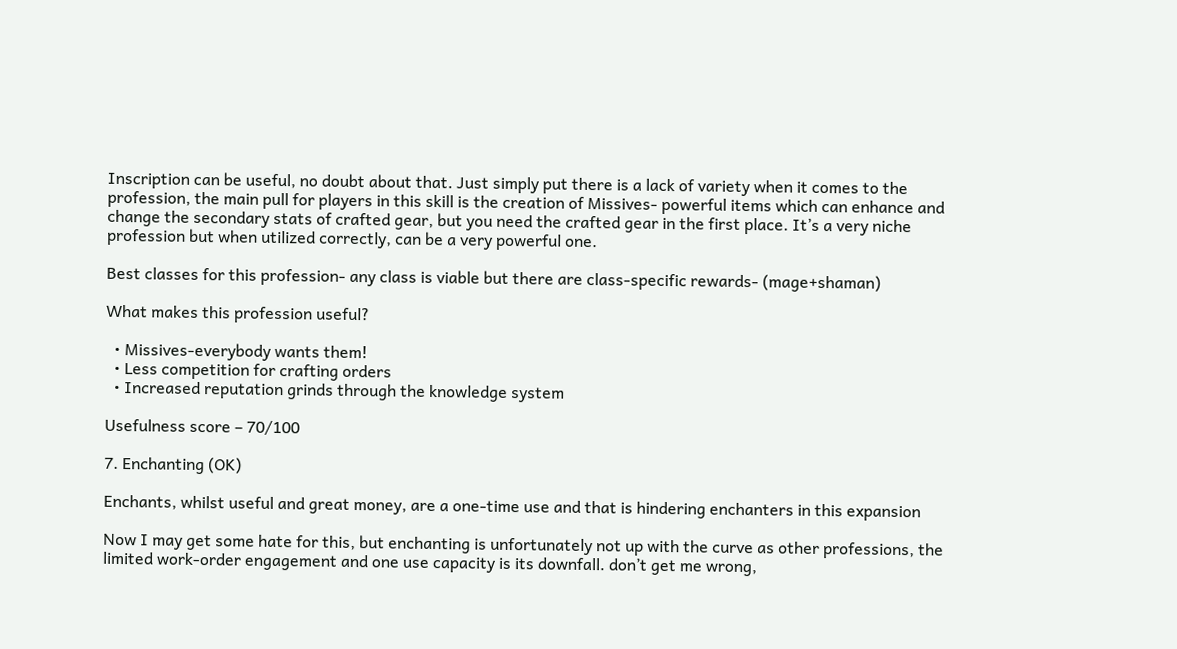Inscription can be useful, no doubt about that. Just simply put there is a lack of variety when it comes to the profession, the main pull for players in this skill is the creation of Missives- powerful items which can enhance and change the secondary stats of crafted gear, but you need the crafted gear in the first place. It’s a very niche profession but when utilized correctly, can be a very powerful one.

Best classes for this profession- any class is viable but there are class-specific rewards- (mage+shaman)

What makes this profession useful?

  • Missives-everybody wants them!
  • Less competition for crafting orders
  • Increased reputation grinds through the knowledge system

Usefulness score – 70/100

7. Enchanting (OK)

Enchants, whilst useful and great money, are a one-time use and that is hindering enchanters in this expansion

Now I may get some hate for this, but enchanting is unfortunately not up with the curve as other professions, the limited work-order engagement and one use capacity is its downfall. don’t get me wrong,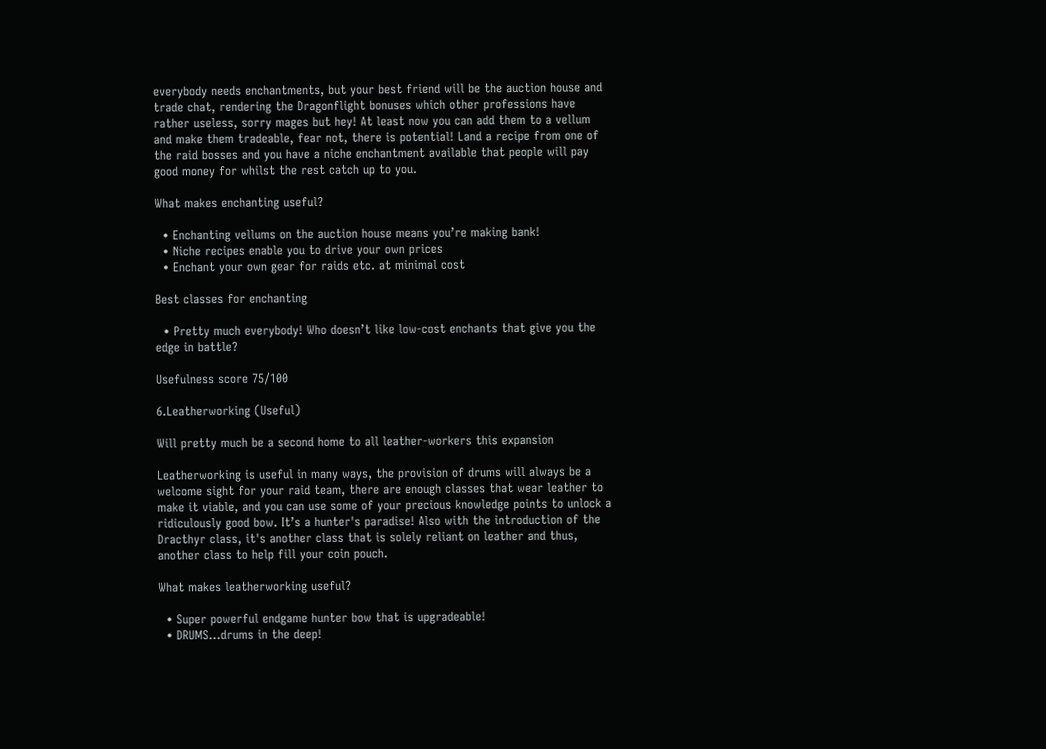everybody needs enchantments, but your best friend will be the auction house and trade chat, rendering the Dragonflight bonuses which other professions have rather useless, sorry mages but hey! At least now you can add them to a vellum and make them tradeable, fear not, there is potential! Land a recipe from one of the raid bosses and you have a niche enchantment available that people will pay good money for whilst the rest catch up to you.

What makes enchanting useful?

  • Enchanting vellums on the auction house means you’re making bank!
  • Niche recipes enable you to drive your own prices
  • Enchant your own gear for raids etc. at minimal cost

Best classes for enchanting

  • Pretty much everybody! Who doesn’t like low-cost enchants that give you the edge in battle?

Usefulness score 75/100

6.Leatherworking (Useful)

Will pretty much be a second home to all leather-workers this expansion

Leatherworking is useful in many ways, the provision of drums will always be a welcome sight for your raid team, there are enough classes that wear leather to make it viable, and you can use some of your precious knowledge points to unlock a ridiculously good bow. It’s a hunter's paradise! Also with the introduction of the Dracthyr class, it's another class that is solely reliant on leather and thus, another class to help fill your coin pouch.

What makes leatherworking useful?

  • Super powerful endgame hunter bow that is upgradeable!
  • DRUMS...drums in the deep!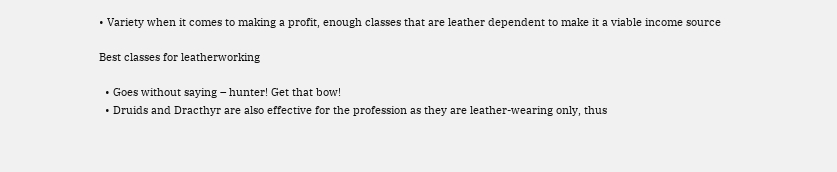• Variety when it comes to making a profit, enough classes that are leather dependent to make it a viable income source

Best classes for leatherworking

  • Goes without saying – hunter! Get that bow!
  • Druids and Dracthyr are also effective for the profession as they are leather-wearing only, thus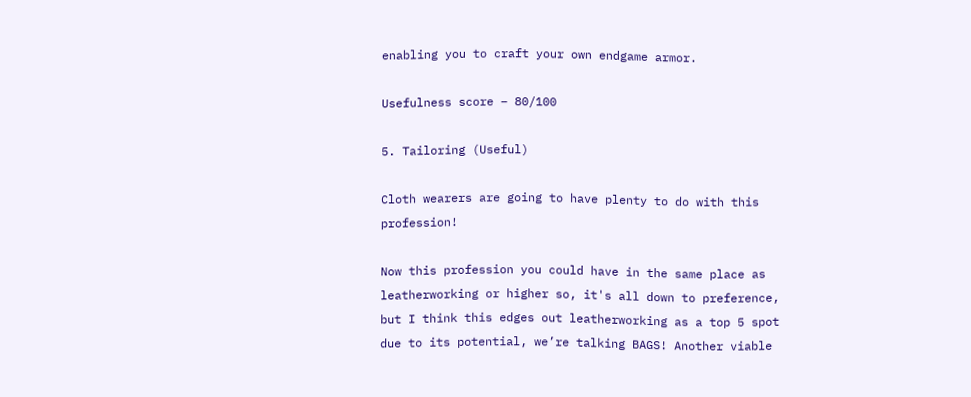enabling you to craft your own endgame armor.

Usefulness score – 80/100

5. Tailoring (Useful)

Cloth wearers are going to have plenty to do with this profession!

Now this profession you could have in the same place as leatherworking or higher so, it's all down to preference, but I think this edges out leatherworking as a top 5 spot due to its potential, we’re talking BAGS! Another viable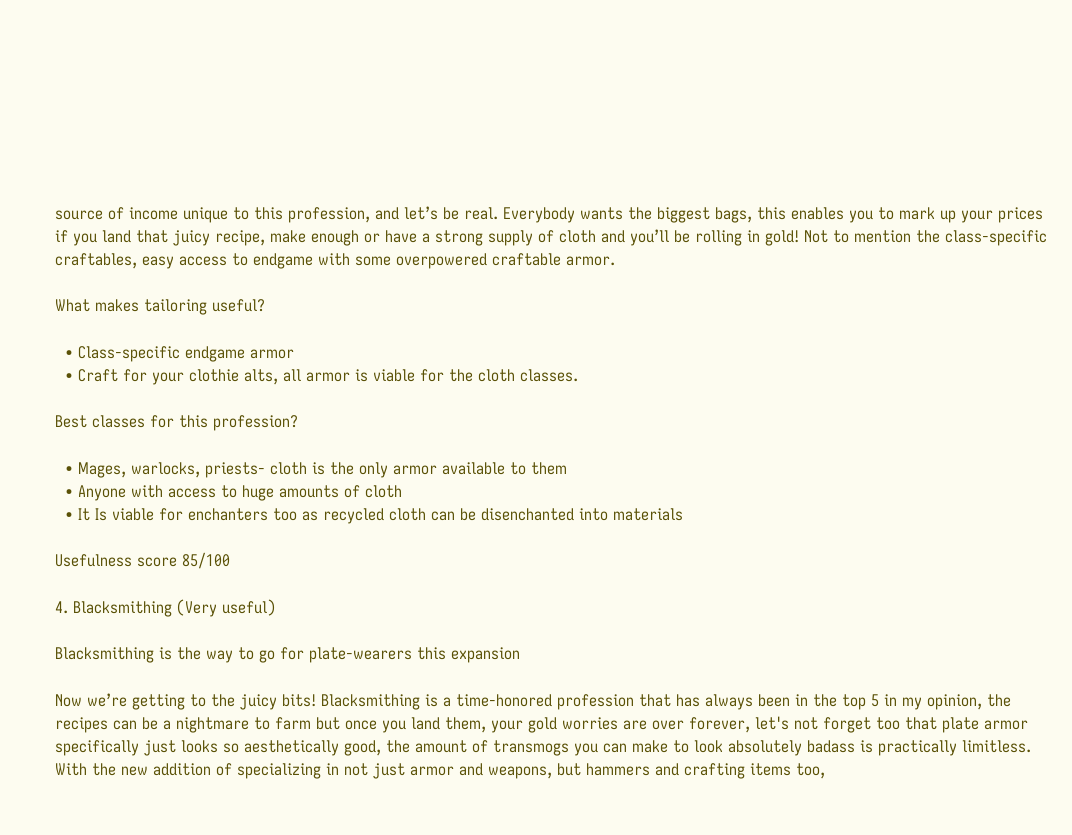source of income unique to this profession, and let’s be real. Everybody wants the biggest bags, this enables you to mark up your prices if you land that juicy recipe, make enough or have a strong supply of cloth and you’ll be rolling in gold! Not to mention the class-specific craftables, easy access to endgame with some overpowered craftable armor.

What makes tailoring useful?

  • Class-specific endgame armor
  • Craft for your clothie alts, all armor is viable for the cloth classes.

Best classes for this profession?

  • Mages, warlocks, priests- cloth is the only armor available to them
  • Anyone with access to huge amounts of cloth
  • It Is viable for enchanters too as recycled cloth can be disenchanted into materials

Usefulness score 85/100

4. Blacksmithing (Very useful)

Blacksmithing is the way to go for plate-wearers this expansion

Now we’re getting to the juicy bits! Blacksmithing is a time-honored profession that has always been in the top 5 in my opinion, the recipes can be a nightmare to farm but once you land them, your gold worries are over forever, let's not forget too that plate armor specifically just looks so aesthetically good, the amount of transmogs you can make to look absolutely badass is practically limitless. With the new addition of specializing in not just armor and weapons, but hammers and crafting items too,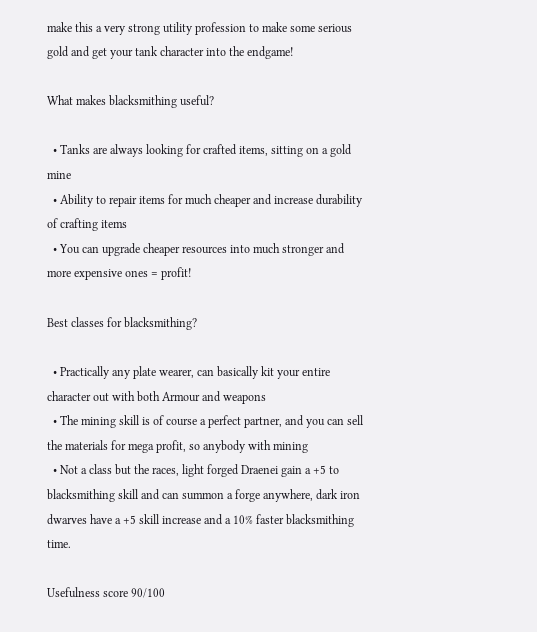make this a very strong utility profession to make some serious gold and get your tank character into the endgame!

What makes blacksmithing useful?

  • Tanks are always looking for crafted items, sitting on a gold mine
  • Ability to repair items for much cheaper and increase durability of crafting items
  • You can upgrade cheaper resources into much stronger and more expensive ones = profit!

Best classes for blacksmithing?

  • Practically any plate wearer, can basically kit your entire character out with both Armour and weapons
  • The mining skill is of course a perfect partner, and you can sell the materials for mega profit, so anybody with mining
  • Not a class but the races, light forged Draenei gain a +5 to blacksmithing skill and can summon a forge anywhere, dark iron dwarves have a +5 skill increase and a 10% faster blacksmithing time.

Usefulness score 90/100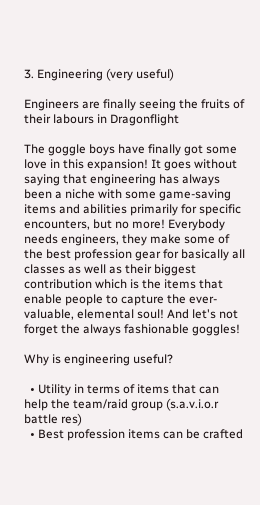3. Engineering (very useful)

Engineers are finally seeing the fruits of their labours in Dragonflight

The goggle boys have finally got some love in this expansion! It goes without saying that engineering has always been a niche with some game-saving items and abilities primarily for specific encounters, but no more! Everybody needs engineers, they make some of the best profession gear for basically all classes as well as their biggest contribution which is the items that enable people to capture the ever-valuable, elemental soul! And let's not forget the always fashionable goggles!

Why is engineering useful?

  • Utility in terms of items that can help the team/raid group (s.a.v.i.o.r battle res)
  • Best profession items can be crafted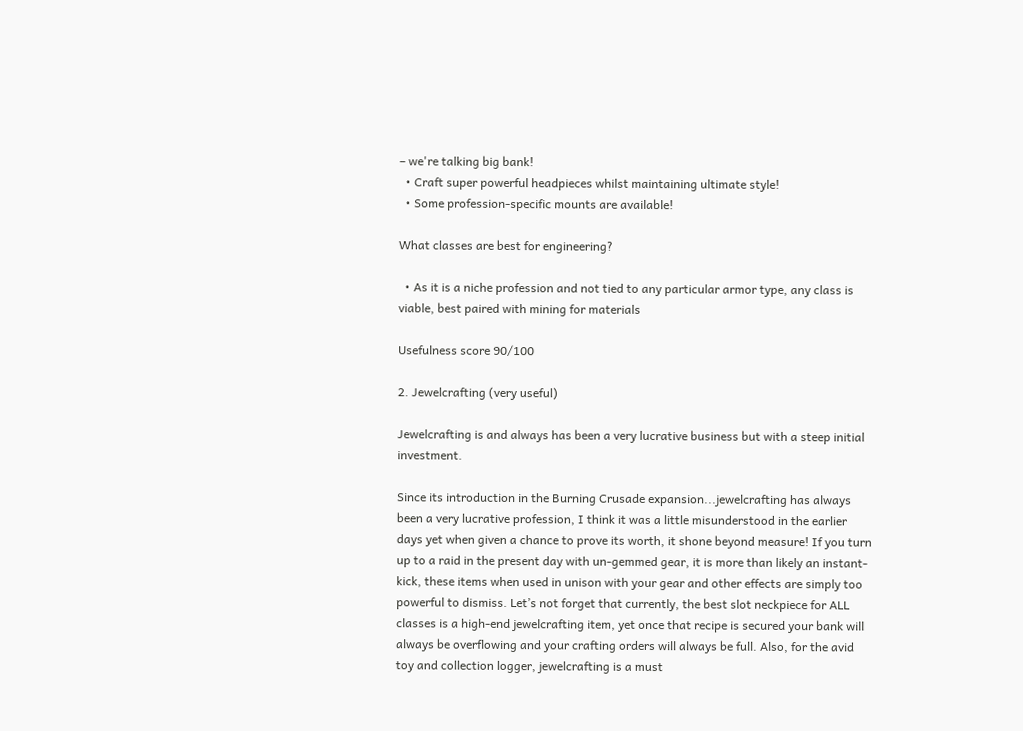– we're talking big bank!
  • Craft super powerful headpieces whilst maintaining ultimate style!
  • Some profession-specific mounts are available!

What classes are best for engineering?

  • As it is a niche profession and not tied to any particular armor type, any class is viable, best paired with mining for materials

Usefulness score 90/100

2. Jewelcrafting (very useful)

Jewelcrafting is and always has been a very lucrative business but with a steep initial investment.

Since its introduction in the Burning Crusade expansion...jewelcrafting has always been a very lucrative profession, I think it was a little misunderstood in the earlier days yet when given a chance to prove its worth, it shone beyond measure! If you turn up to a raid in the present day with un-gemmed gear, it is more than likely an instant-kick, these items when used in unison with your gear and other effects are simply too powerful to dismiss. Let’s not forget that currently, the best slot neckpiece for ALL classes is a high-end jewelcrafting item, yet once that recipe is secured your bank will always be overflowing and your crafting orders will always be full. Also, for the avid toy and collection logger, jewelcrafting is a must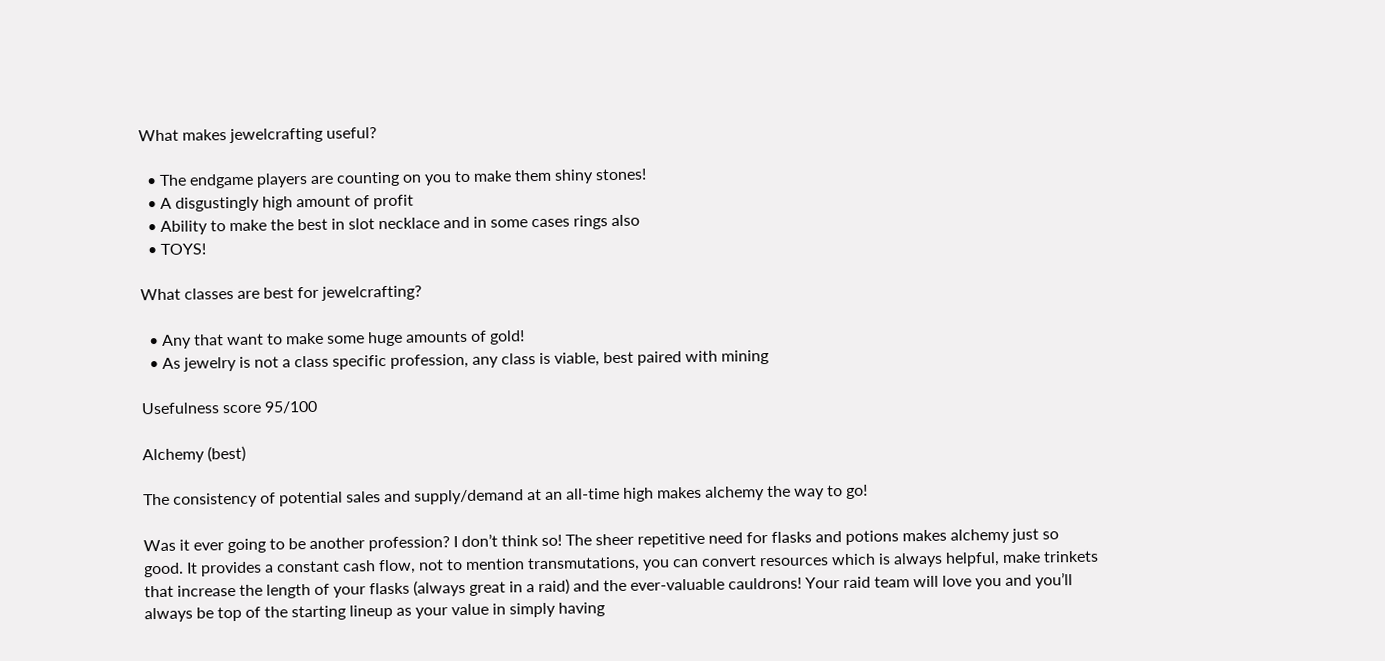What makes jewelcrafting useful?

  • The endgame players are counting on you to make them shiny stones!
  • A disgustingly high amount of profit
  • Ability to make the best in slot necklace and in some cases rings also
  • TOYS!

What classes are best for jewelcrafting?

  • Any that want to make some huge amounts of gold!
  • As jewelry is not a class specific profession, any class is viable, best paired with mining

Usefulness score 95/100

Alchemy (best)

The consistency of potential sales and supply/demand at an all-time high makes alchemy the way to go!

Was it ever going to be another profession? I don’t think so! The sheer repetitive need for flasks and potions makes alchemy just so good. It provides a constant cash flow, not to mention transmutations, you can convert resources which is always helpful, make trinkets that increase the length of your flasks (always great in a raid) and the ever-valuable cauldrons! Your raid team will love you and you’ll always be top of the starting lineup as your value in simply having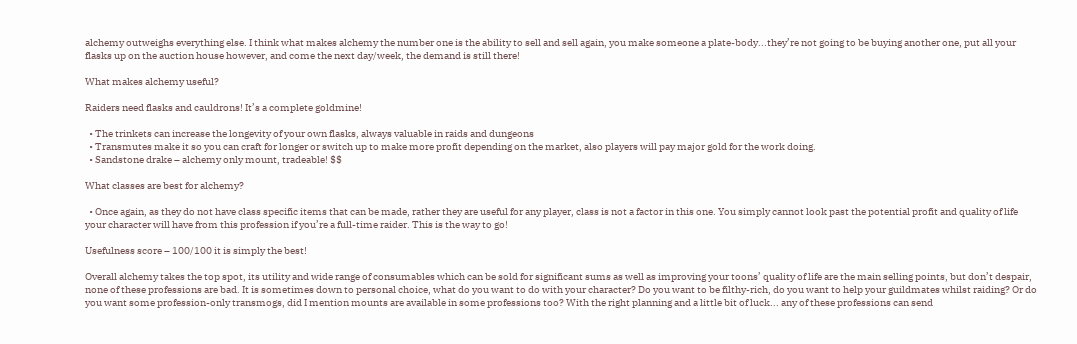alchemy outweighs everything else. I think what makes alchemy the number one is the ability to sell and sell again, you make someone a plate-body...they’re not going to be buying another one, put all your flasks up on the auction house however, and come the next day/week, the demand is still there!

What makes alchemy useful?

Raiders need flasks and cauldrons! It’s a complete goldmine!

  • The trinkets can increase the longevity of your own flasks, always valuable in raids and dungeons
  • Transmutes make it so you can craft for longer or switch up to make more profit depending on the market, also players will pay major gold for the work doing.
  • Sandstone drake – alchemy only mount, tradeable! $$

What classes are best for alchemy?

  • Once again, as they do not have class specific items that can be made, rather they are useful for any player, class is not a factor in this one. You simply cannot look past the potential profit and quality of life your character will have from this profession if you’re a full-time raider. This is the way to go!

Usefulness score – 100/100 it is simply the best!

Overall alchemy takes the top spot, its utility and wide range of consumables which can be sold for significant sums as well as improving your toons’ quality of life are the main selling points, but don’t despair, none of these professions are bad. It is sometimes down to personal choice, what do you want to do with your character? Do you want to be filthy-rich, do you want to help your guildmates whilst raiding? Or do you want some profession-only transmogs, did I mention mounts are available in some professions too? With the right planning and a little bit of luck... any of these professions can send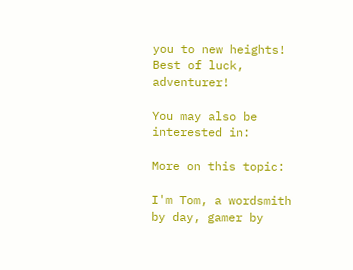you to new heights! Best of luck, adventurer!

You may also be interested in:

More on this topic:

I'm Tom, a wordsmith by day, gamer by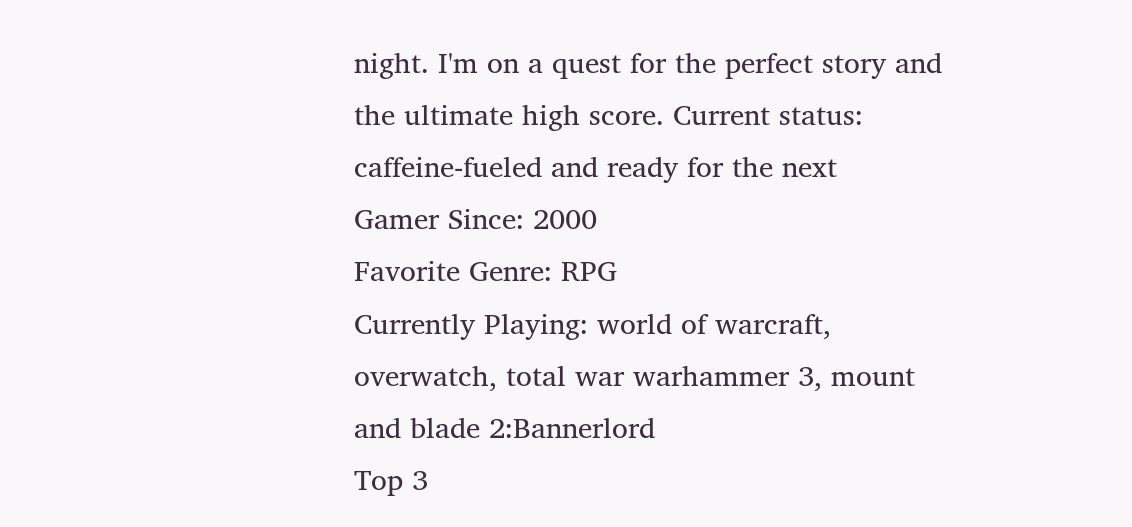night. I'm on a quest for the perfect story and the ultimate high score. Current status: caffeine-fueled and ready for the next
Gamer Since: 2000
Favorite Genre: RPG
Currently Playing: world of warcraft, overwatch, total war warhammer 3, mount and blade 2:Bannerlord
Top 3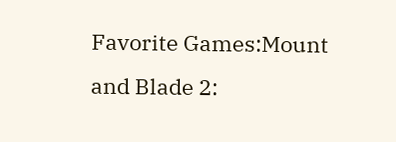Favorite Games:Mount and Blade 2: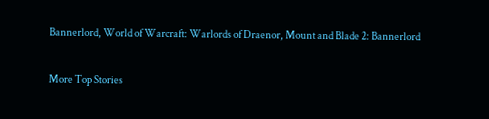Bannerlord, World of Warcraft: Warlords of Draenor, Mount and Blade 2: Bannerlord

More Top Stories